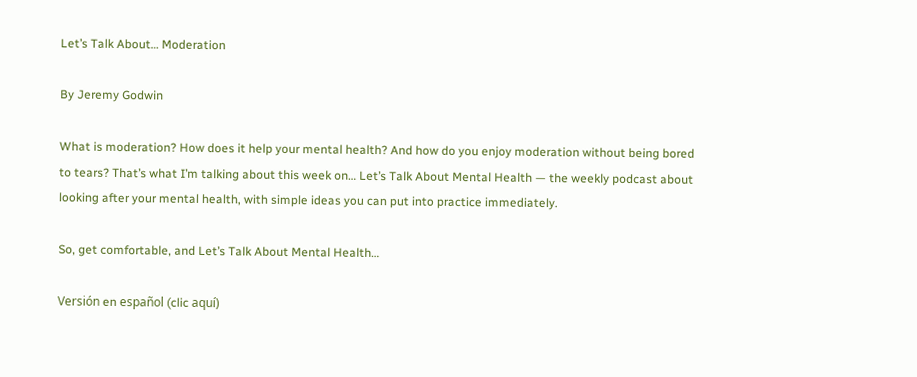Let’s Talk About… Moderation

By Jeremy Godwin

What is moderation? How does it help your mental health? And how do you enjoy moderation without being bored to tears? That’s what I’m talking about this week on… Let’s Talk About Mental Health — the weekly podcast about looking after your mental health, with simple ideas you can put into practice immediately.

So, get comfortable, and Let’s Talk About Mental Health…

Versión en español (clic aquí)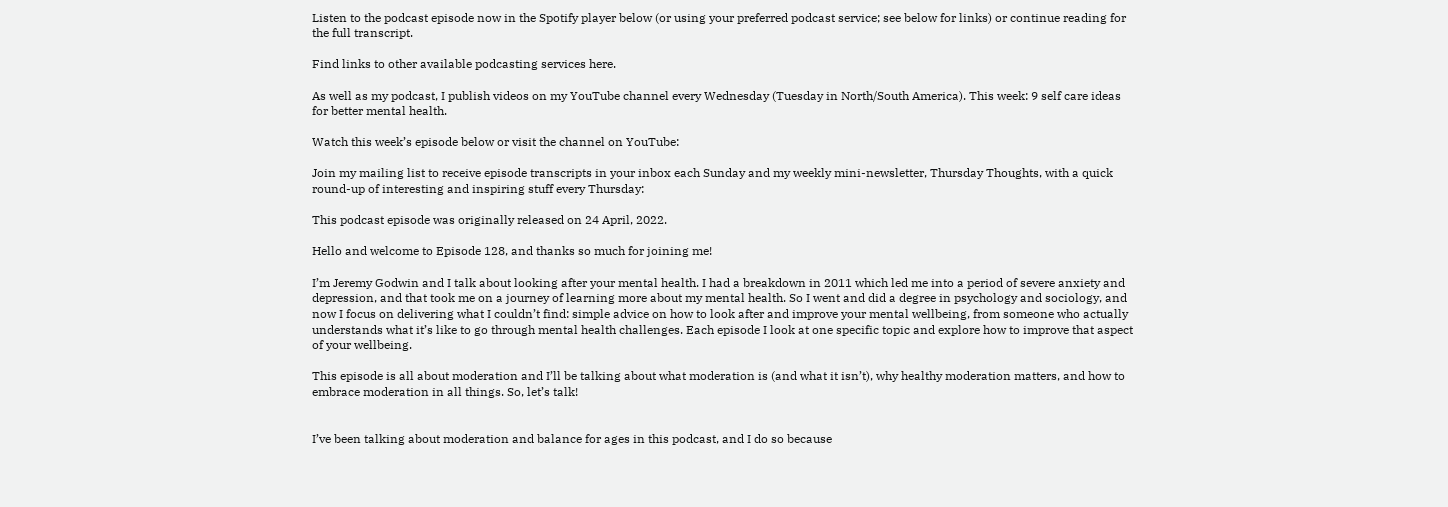Listen to the podcast episode now in the Spotify player below (or using your preferred podcast service; see below for links) or continue reading for the full transcript.

Find links to other available podcasting services here.

As well as my podcast, I publish videos on my YouTube channel every Wednesday (Tuesday in North/South America). This week: 9 self care ideas for better mental health.

Watch this week’s episode below or visit the channel on YouTube:

Join my mailing list to receive episode transcripts in your inbox each Sunday and my weekly mini-newsletter, Thursday Thoughts, with a quick round-up of interesting and inspiring stuff every Thursday:

This podcast episode was originally released on 24 April, 2022.

Hello and welcome to Episode 128, and thanks so much for joining me!

I’m Jeremy Godwin and I talk about looking after your mental health. I had a breakdown in 2011 which led me into a period of severe anxiety and depression, and that took me on a journey of learning more about my mental health. So I went and did a degree in psychology and sociology, and now I focus on delivering what I couldn’t find: simple advice on how to look after and improve your mental wellbeing, from someone who actually understands what it’s like to go through mental health challenges. Each episode I look at one specific topic and explore how to improve that aspect of your wellbeing.

This episode is all about moderation and I’ll be talking about what moderation is (and what it isn’t), why healthy moderation matters, and how to embrace moderation in all things. So, let’s talk!


I’ve been talking about moderation and balance for ages in this podcast, and I do so because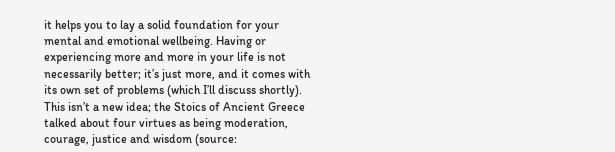it helps you to lay a solid foundation for your mental and emotional wellbeing. Having or experiencing more and more in your life is not necessarily better; it’s just more, and it comes with its own set of problems (which I’ll discuss shortly). This isn’t a new idea; the Stoics of Ancient Greece talked about four virtues as being moderation, courage, justice and wisdom (source: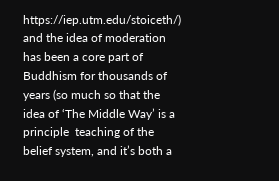https://iep.utm.edu/stoiceth/) and the idea of moderation has been a core part of Buddhism for thousands of years (so much so that the idea of ‘The Middle Way’ is a principle  teaching of the belief system, and it’s both a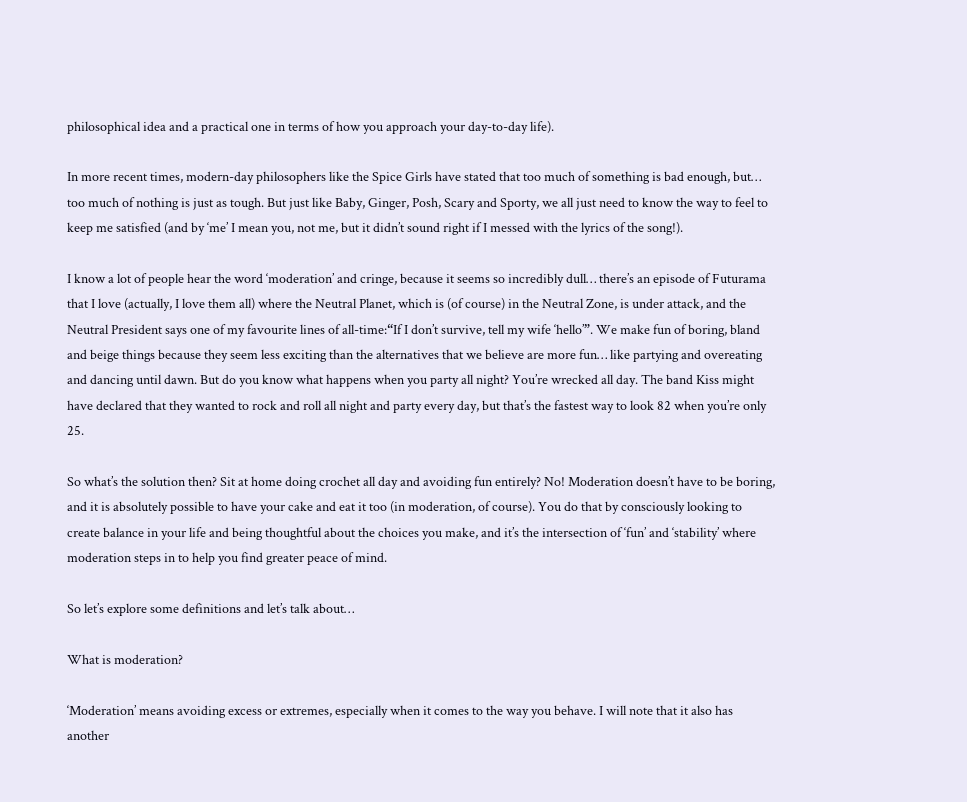philosophical idea and a practical one in terms of how you approach your day-to-day life).

In more recent times, modern-day philosophers like the Spice Girls have stated that too much of something is bad enough, but… too much of nothing is just as tough. But just like Baby, Ginger, Posh, Scary and Sporty, we all just need to know the way to feel to keep me satisfied (and by ‘me’ I mean you, not me, but it didn’t sound right if I messed with the lyrics of the song!).

I know a lot of people hear the word ‘moderation’ and cringe, because it seems so incredibly dull… there’s an episode of Futurama that I love (actually, I love them all) where the Neutral Planet, which is (of course) in the Neutral Zone, is under attack, and the Neutral President says one of my favourite lines of all-time:“If I don’t survive, tell my wife ‘hello’”. We make fun of boring, bland and beige things because they seem less exciting than the alternatives that we believe are more fun… like partying and overeating and dancing until dawn. But do you know what happens when you party all night? You’re wrecked all day. The band Kiss might have declared that they wanted to rock and roll all night and party every day, but that’s the fastest way to look 82 when you’re only 25.

So what’s the solution then? Sit at home doing crochet all day and avoiding fun entirely? No! Moderation doesn’t have to be boring, and it is absolutely possible to have your cake and eat it too (in moderation, of course). You do that by consciously looking to create balance in your life and being thoughtful about the choices you make, and it’s the intersection of ‘fun’ and ‘stability’ where moderation steps in to help you find greater peace of mind.

So let’s explore some definitions and let’s talk about…

What is moderation?

‘Moderation’ means avoiding excess or extremes, especially when it comes to the way you behave. I will note that it also has another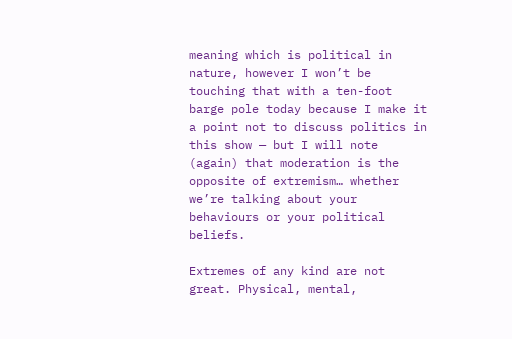meaning which is political in nature, however I won’t be touching that with a ten-foot barge pole today because I make it a point not to discuss politics in this show — but I will note (again) that moderation is the opposite of extremism… whether we’re talking about your behaviours or your political beliefs.

Extremes of any kind are not great. Physical, mental,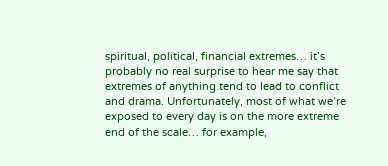spiritual, political, financial extremes… it’s probably no real surprise to hear me say that extremes of anything tend to lead to conflict and drama. Unfortunately, most of what we’re exposed to every day is on the more extreme end of the scale… for example,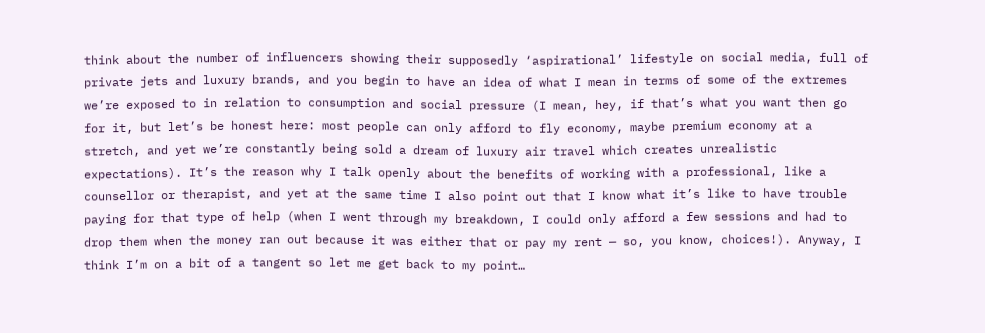think about the number of influencers showing their supposedly ‘aspirational’ lifestyle on social media, full of private jets and luxury brands, and you begin to have an idea of what I mean in terms of some of the extremes we’re exposed to in relation to consumption and social pressure (I mean, hey, if that’s what you want then go for it, but let’s be honest here: most people can only afford to fly economy, maybe premium economy at a stretch, and yet we’re constantly being sold a dream of luxury air travel which creates unrealistic expectations). It’s the reason why I talk openly about the benefits of working with a professional, like a counsellor or therapist, and yet at the same time I also point out that I know what it’s like to have trouble paying for that type of help (when I went through my breakdown, I could only afford a few sessions and had to drop them when the money ran out because it was either that or pay my rent — so, you know, choices!). Anyway, I think I’m on a bit of a tangent so let me get back to my point…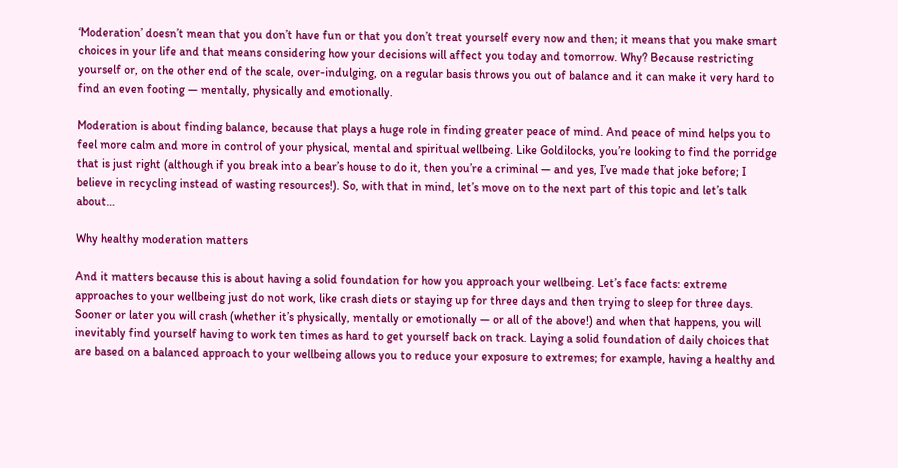‘Moderation’ doesn’t mean that you don’t have fun or that you don’t treat yourself every now and then; it means that you make smart choices in your life and that means considering how your decisions will affect you today and tomorrow. Why? Because restricting yourself or, on the other end of the scale, over-indulging, on a regular basis throws you out of balance and it can make it very hard to find an even footing — mentally, physically and emotionally.

Moderation is about finding balance, because that plays a huge role in finding greater peace of mind. And peace of mind helps you to feel more calm and more in control of your physical, mental and spiritual wellbeing. Like Goldilocks, you’re looking to find the porridge that is just right (although if you break into a bear’s house to do it, then you’re a criminal — and yes, I’ve made that joke before; I believe in recycling instead of wasting resources!). So, with that in mind, let’s move on to the next part of this topic and let’s talk about…

Why healthy moderation matters

And it matters because this is about having a solid foundation for how you approach your wellbeing. Let’s face facts: extreme approaches to your wellbeing just do not work, like crash diets or staying up for three days and then trying to sleep for three days. Sooner or later you will crash (whether it’s physically, mentally or emotionally — or all of the above!) and when that happens, you will inevitably find yourself having to work ten times as hard to get yourself back on track. Laying a solid foundation of daily choices that are based on a balanced approach to your wellbeing allows you to reduce your exposure to extremes; for example, having a healthy and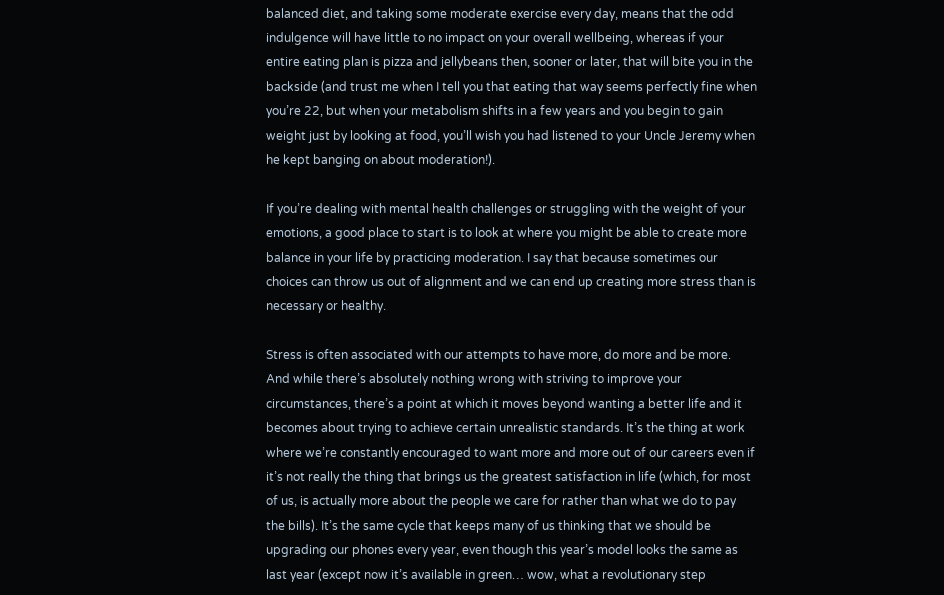balanced diet, and taking some moderate exercise every day, means that the odd indulgence will have little to no impact on your overall wellbeing, whereas if your entire eating plan is pizza and jellybeans then, sooner or later, that will bite you in the backside (and trust me when I tell you that eating that way seems perfectly fine when you’re 22, but when your metabolism shifts in a few years and you begin to gain weight just by looking at food, you’ll wish you had listened to your Uncle Jeremy when he kept banging on about moderation!).

If you’re dealing with mental health challenges or struggling with the weight of your emotions, a good place to start is to look at where you might be able to create more balance in your life by practicing moderation. I say that because sometimes our choices can throw us out of alignment and we can end up creating more stress than is necessary or healthy.

Stress is often associated with our attempts to have more, do more and be more. And while there’s absolutely nothing wrong with striving to improve your circumstances, there’s a point at which it moves beyond wanting a better life and it becomes about trying to achieve certain unrealistic standards. It’s the thing at work where we’re constantly encouraged to want more and more out of our careers even if it’s not really the thing that brings us the greatest satisfaction in life (which, for most of us, is actually more about the people we care for rather than what we do to pay the bills). It’s the same cycle that keeps many of us thinking that we should be upgrading our phones every year, even though this year’s model looks the same as last year (except now it’s available in green… wow, what a revolutionary step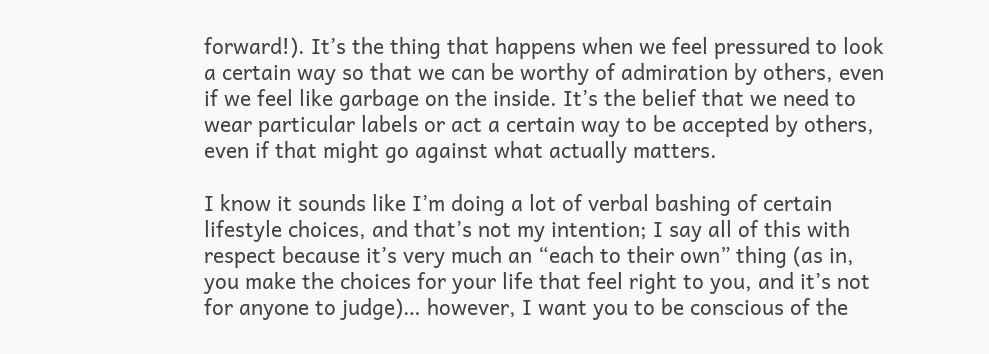forward!). It’s the thing that happens when we feel pressured to look a certain way so that we can be worthy of admiration by others, even if we feel like garbage on the inside. It’s the belief that we need to wear particular labels or act a certain way to be accepted by others, even if that might go against what actually matters.

I know it sounds like I’m doing a lot of verbal bashing of certain lifestyle choices, and that’s not my intention; I say all of this with respect because it’s very much an “each to their own” thing (as in, you make the choices for your life that feel right to you, and it’s not for anyone to judge)… however, I want you to be conscious of the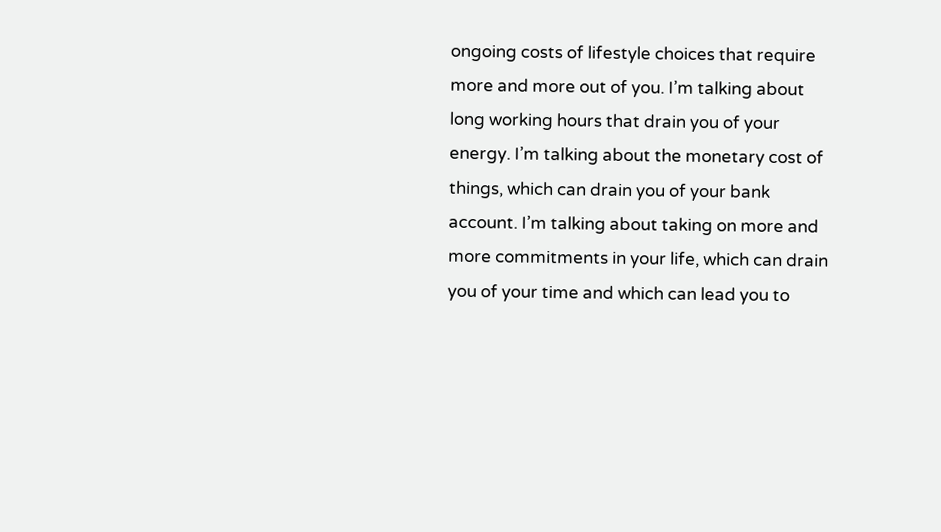ongoing costs of lifestyle choices that require more and more out of you. I’m talking about long working hours that drain you of your energy. I’m talking about the monetary cost of things, which can drain you of your bank account. I’m talking about taking on more and more commitments in your life, which can drain you of your time and which can lead you to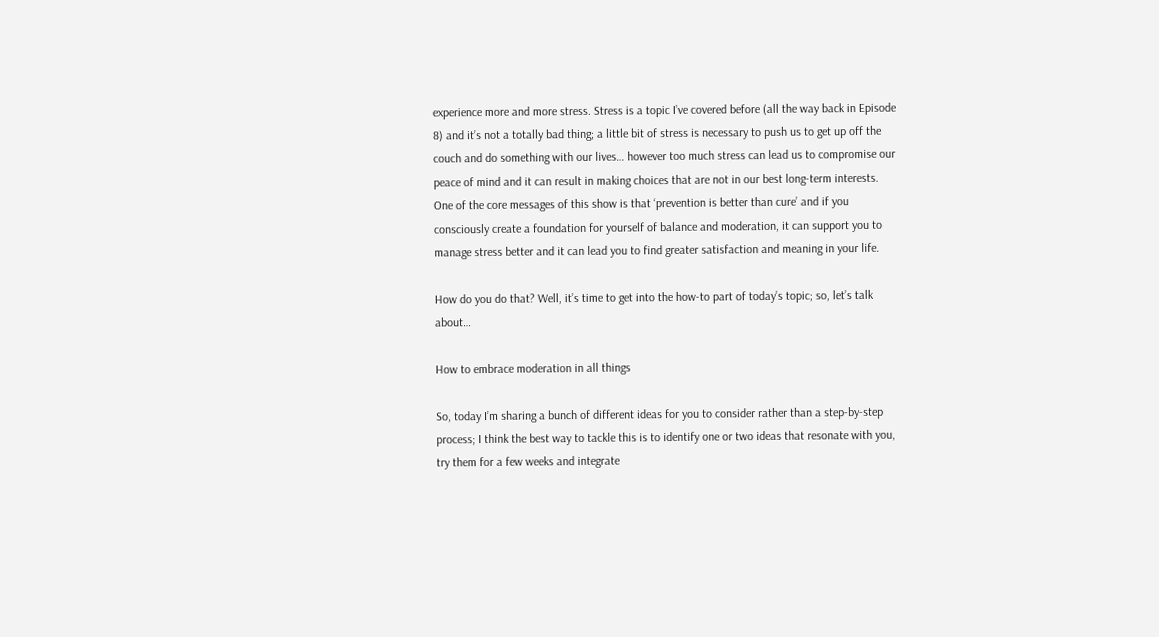experience more and more stress. Stress is a topic I’ve covered before (all the way back in Episode 8) and it’s not a totally bad thing; a little bit of stress is necessary to push us to get up off the couch and do something with our lives… however too much stress can lead us to compromise our peace of mind and it can result in making choices that are not in our best long-term interests. One of the core messages of this show is that ‘prevention is better than cure’ and if you consciously create a foundation for yourself of balance and moderation, it can support you to manage stress better and it can lead you to find greater satisfaction and meaning in your life.

How do you do that? Well, it’s time to get into the how-to part of today’s topic; so, let’s talk about…

How to embrace moderation in all things

So, today I’m sharing a bunch of different ideas for you to consider rather than a step-by-step process; I think the best way to tackle this is to identify one or two ideas that resonate with you, try them for a few weeks and integrate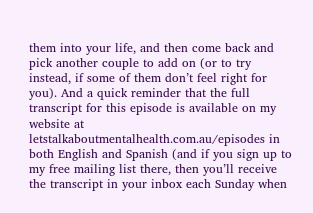them into your life, and then come back and pick another couple to add on (or to try instead, if some of them don’t feel right for you). And a quick reminder that the full transcript for this episode is available on my website at letstalkaboutmentalhealth.com.au/episodes in both English and Spanish (and if you sign up to my free mailing list there, then you’ll receive the transcript in your inbox each Sunday when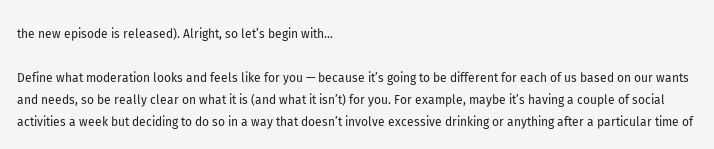the new episode is released). Alright, so let’s begin with…

Define what moderation looks and feels like for you — because it’s going to be different for each of us based on our wants and needs, so be really clear on what it is (and what it isn’t) for you. For example, maybe it’s having a couple of social activities a week but deciding to do so in a way that doesn’t involve excessive drinking or anything after a particular time of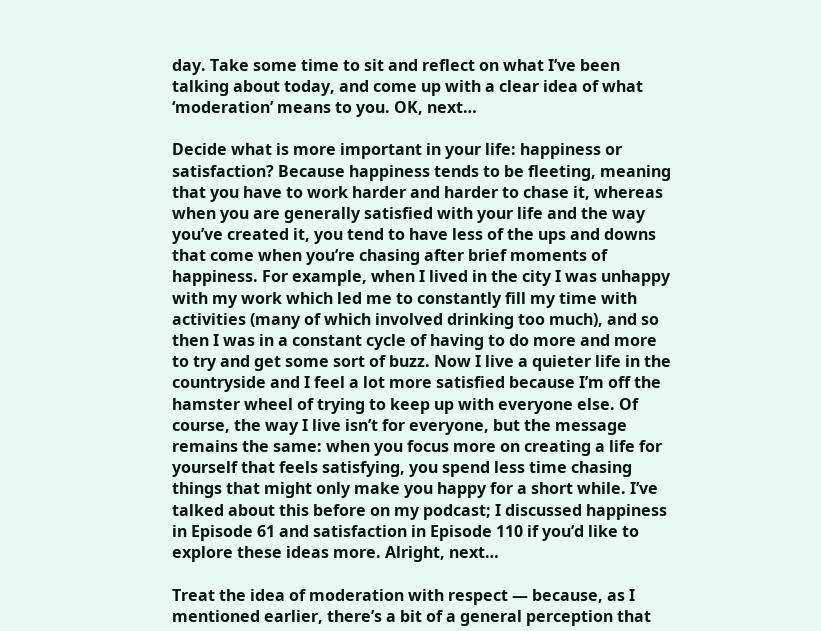day. Take some time to sit and reflect on what I’ve been talking about today, and come up with a clear idea of what ‘moderation’ means to you. OK, next…

Decide what is more important in your life: happiness or satisfaction? Because happiness tends to be fleeting, meaning that you have to work harder and harder to chase it, whereas when you are generally satisfied with your life and the way you’ve created it, you tend to have less of the ups and downs that come when you’re chasing after brief moments of happiness. For example, when I lived in the city I was unhappy with my work which led me to constantly fill my time with activities (many of which involved drinking too much), and so then I was in a constant cycle of having to do more and more to try and get some sort of buzz. Now I live a quieter life in the countryside and I feel a lot more satisfied because I’m off the hamster wheel of trying to keep up with everyone else. Of course, the way I live isn’t for everyone, but the message remains the same: when you focus more on creating a life for yourself that feels satisfying, you spend less time chasing things that might only make you happy for a short while. I’ve talked about this before on my podcast; I discussed happiness in Episode 61 and satisfaction in Episode 110 if you’d like to explore these ideas more. Alright, next…

Treat the idea of moderation with respect — because, as I mentioned earlier, there’s a bit of a general perception that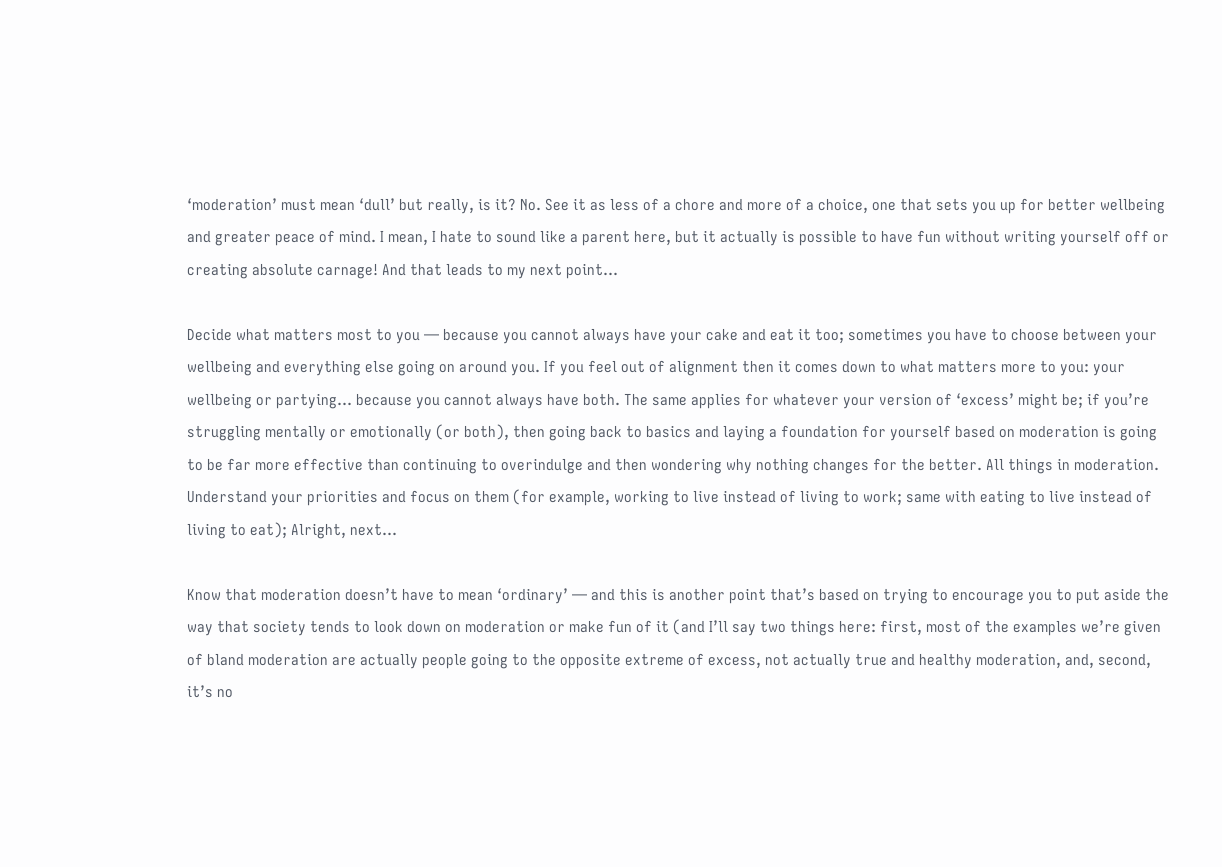‘moderation’ must mean ‘dull’ but really, is it? No. See it as less of a chore and more of a choice, one that sets you up for better wellbeing and greater peace of mind. I mean, I hate to sound like a parent here, but it actually is possible to have fun without writing yourself off or creating absolute carnage! And that leads to my next point…

Decide what matters most to you — because you cannot always have your cake and eat it too; sometimes you have to choose between your wellbeing and everything else going on around you. If you feel out of alignment then it comes down to what matters more to you: your wellbeing or partying… because you cannot always have both. The same applies for whatever your version of ‘excess’ might be; if you’re struggling mentally or emotionally (or both), then going back to basics and laying a foundation for yourself based on moderation is going to be far more effective than continuing to overindulge and then wondering why nothing changes for the better. All things in moderation. Understand your priorities and focus on them (for example, working to live instead of living to work; same with eating to live instead of living to eat); Alright, next…

Know that moderation doesn’t have to mean ‘ordinary’ — and this is another point that’s based on trying to encourage you to put aside the way that society tends to look down on moderation or make fun of it (and I’ll say two things here: first, most of the examples we’re given of bland moderation are actually people going to the opposite extreme of excess, not actually true and healthy moderation, and, second, it’s no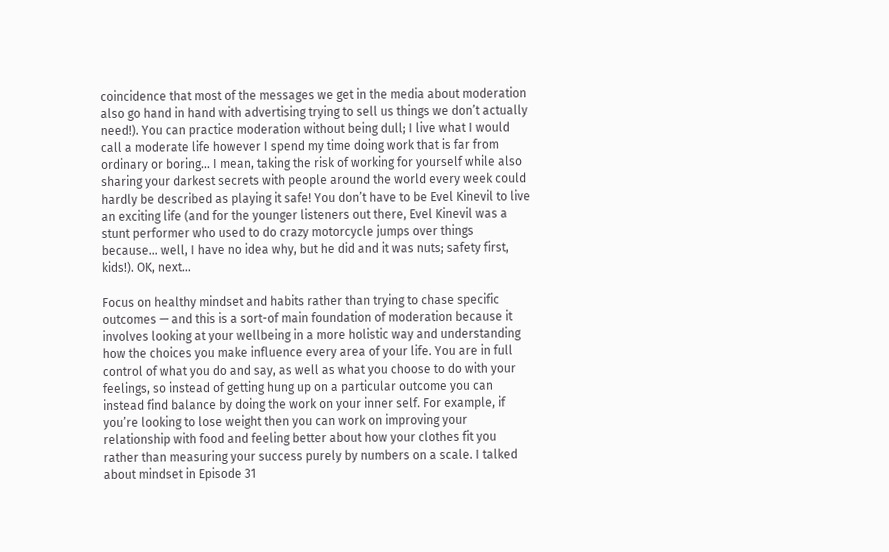coincidence that most of the messages we get in the media about moderation also go hand in hand with advertising trying to sell us things we don’t actually need!). You can practice moderation without being dull; I live what I would call a moderate life however I spend my time doing work that is far from ordinary or boring… I mean, taking the risk of working for yourself while also sharing your darkest secrets with people around the world every week could hardly be described as playing it safe! You don’t have to be Evel Kinevil to live an exciting life (and for the younger listeners out there, Evel Kinevil was a stunt performer who used to do crazy motorcycle jumps over things because… well, I have no idea why, but he did and it was nuts; safety first, kids!). OK, next…

Focus on healthy mindset and habits rather than trying to chase specific outcomes — and this is a sort-of main foundation of moderation because it involves looking at your wellbeing in a more holistic way and understanding how the choices you make influence every area of your life. You are in full control of what you do and say, as well as what you choose to do with your feelings, so instead of getting hung up on a particular outcome you can instead find balance by doing the work on your inner self. For example, if you’re looking to lose weight then you can work on improving your relationship with food and feeling better about how your clothes fit you rather than measuring your success purely by numbers on a scale. I talked about mindset in Episode 31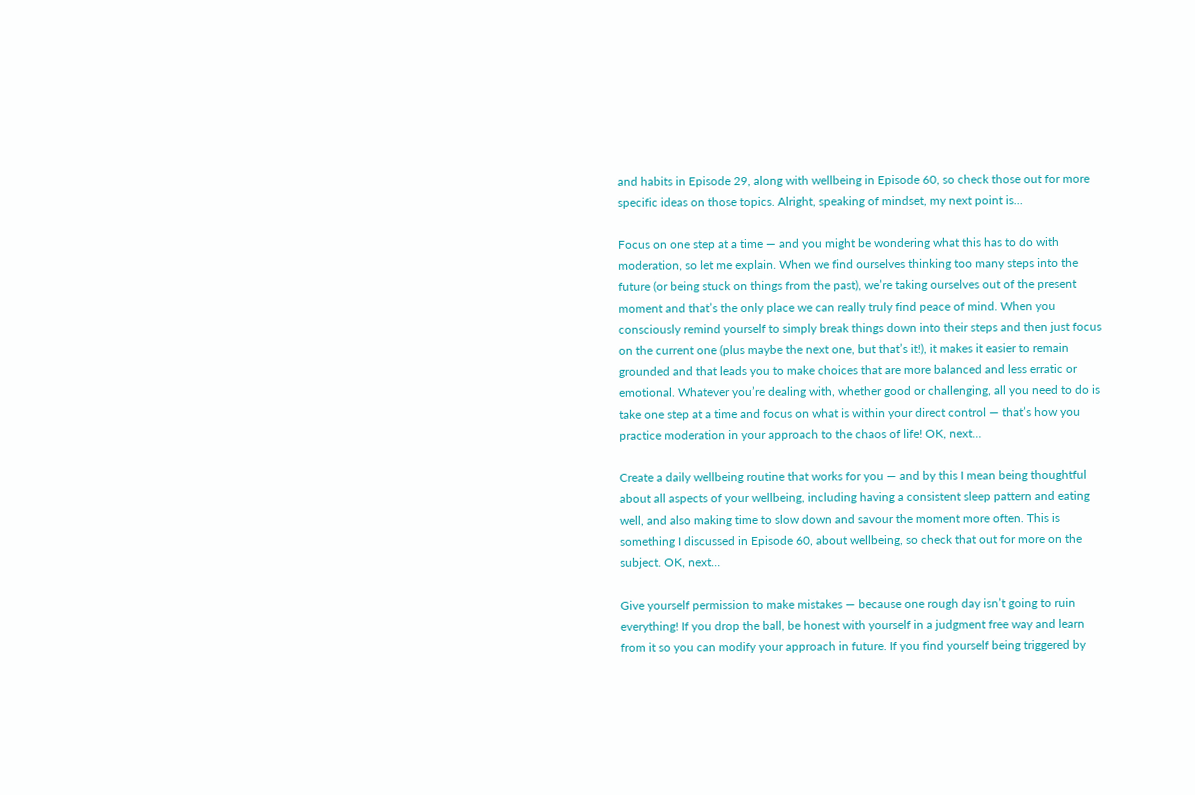and habits in Episode 29, along with wellbeing in Episode 60, so check those out for more specific ideas on those topics. Alright, speaking of mindset, my next point is…

Focus on one step at a time — and you might be wondering what this has to do with moderation, so let me explain. When we find ourselves thinking too many steps into the future (or being stuck on things from the past), we’re taking ourselves out of the present moment and that’s the only place we can really truly find peace of mind. When you consciously remind yourself to simply break things down into their steps and then just focus on the current one (plus maybe the next one, but that’s it!), it makes it easier to remain grounded and that leads you to make choices that are more balanced and less erratic or emotional. Whatever you’re dealing with, whether good or challenging, all you need to do is take one step at a time and focus on what is within your direct control — that’s how you practice moderation in your approach to the chaos of life! OK, next…

Create a daily wellbeing routine that works for you — and by this I mean being thoughtful about all aspects of your wellbeing, including having a consistent sleep pattern and eating well, and also making time to slow down and savour the moment more often. This is something I discussed in Episode 60, about wellbeing, so check that out for more on the subject. OK, next…

Give yourself permission to make mistakes — because one rough day isn’t going to ruin everything! If you drop the ball, be honest with yourself in a judgment free way and learn from it so you can modify your approach in future. If you find yourself being triggered by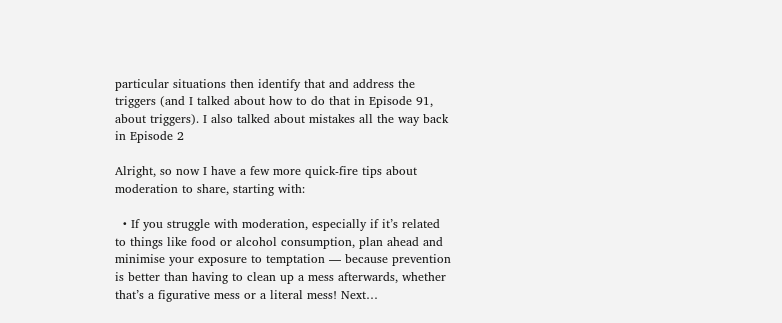particular situations then identify that and address the triggers (and I talked about how to do that in Episode 91, about triggers). I also talked about mistakes all the way back in Episode 2

Alright, so now I have a few more quick-fire tips about moderation to share, starting with:

  • If you struggle with moderation, especially if it’s related to things like food or alcohol consumption, plan ahead and minimise your exposure to temptation — because prevention is better than having to clean up a mess afterwards, whether that’s a figurative mess or a literal mess! Next…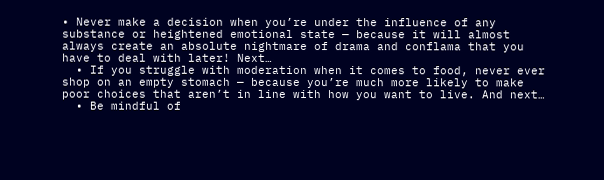• Never make a decision when you’re under the influence of any substance or heightened emotional state — because it will almost always create an absolute nightmare of drama and conflama that you have to deal with later! Next…
  • If you struggle with moderation when it comes to food, never ever shop on an empty stomach — because you’re much more likely to make poor choices that aren’t in line with how you want to live. And next…
  • Be mindful of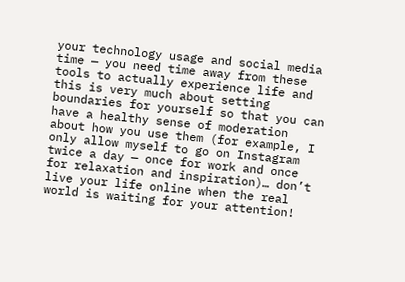your technology usage and social media time — you need time away from these tools to actually experience life and this is very much about setting boundaries for yourself so that you can have a healthy sense of moderation about how you use them (for example, I only allow myself to go on Instagram twice a day — once for work and once for relaxation and inspiration)… don’t live your life online when the real world is waiting for your attention!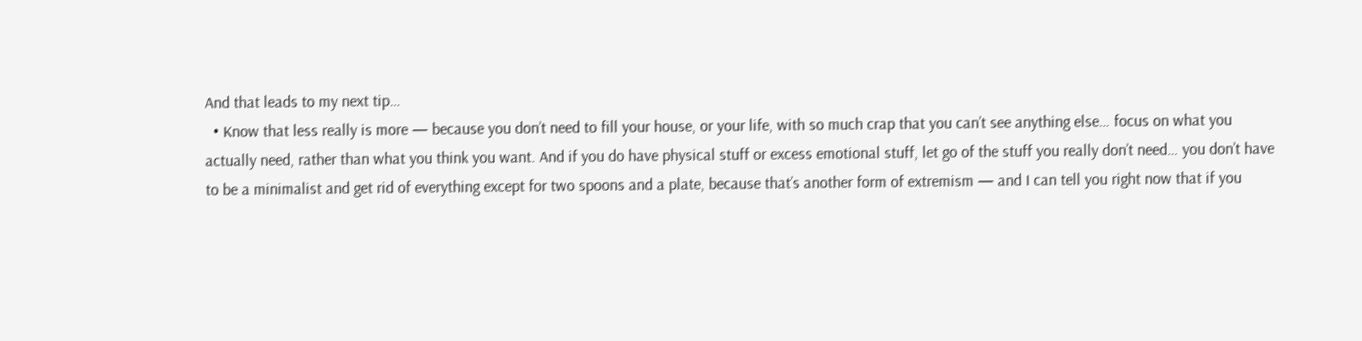And that leads to my next tip…
  • Know that less really is more — because you don’t need to fill your house, or your life, with so much crap that you can’t see anything else… focus on what you actually need, rather than what you think you want. And if you do have physical stuff or excess emotional stuff, let go of the stuff you really don’t need… you don’t have to be a minimalist and get rid of everything except for two spoons and a plate, because that’s another form of extremism — and I can tell you right now that if you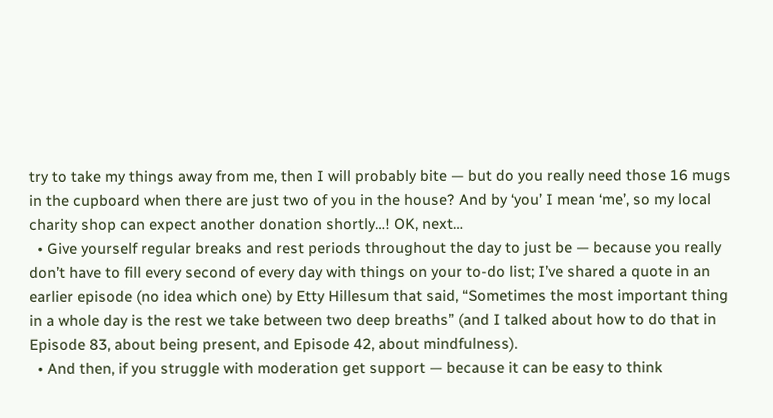try to take my things away from me, then I will probably bite — but do you really need those 16 mugs in the cupboard when there are just two of you in the house? And by ‘you’ I mean ‘me’, so my local charity shop can expect another donation shortly…! OK, next…
  • Give yourself regular breaks and rest periods throughout the day to just be — because you really don’t have to fill every second of every day with things on your to-do list; I’ve shared a quote in an earlier episode (no idea which one) by Etty Hillesum that said, “Sometimes the most important thing in a whole day is the rest we take between two deep breaths” (and I talked about how to do that in Episode 83, about being present, and Episode 42, about mindfulness).
  • And then, if you struggle with moderation get support — because it can be easy to think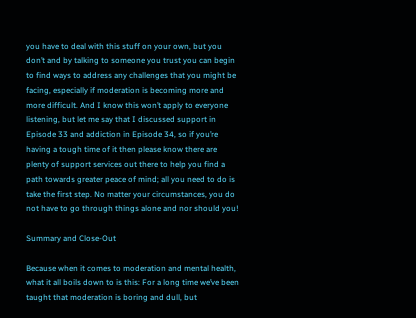you have to deal with this stuff on your own, but you don’t and by talking to someone you trust you can begin to find ways to address any challenges that you might be facing, especially if moderation is becoming more and more difficult. And I know this won’t apply to everyone listening, but let me say that I discussed support in Episode 33 and addiction in Episode 34, so if you’re having a tough time of it then please know there are plenty of support services out there to help you find a path towards greater peace of mind; all you need to do is take the first step. No matter your circumstances, you do not have to go through things alone and nor should you!

Summary and Close-Out

Because when it comes to moderation and mental health, what it all boils down to is this: For a long time we’ve been taught that moderation is boring and dull, but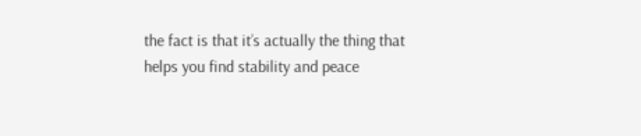the fact is that it’s actually the thing that helps you find stability and peace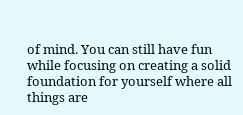of mind. You can still have fun while focusing on creating a solid foundation for yourself where all things are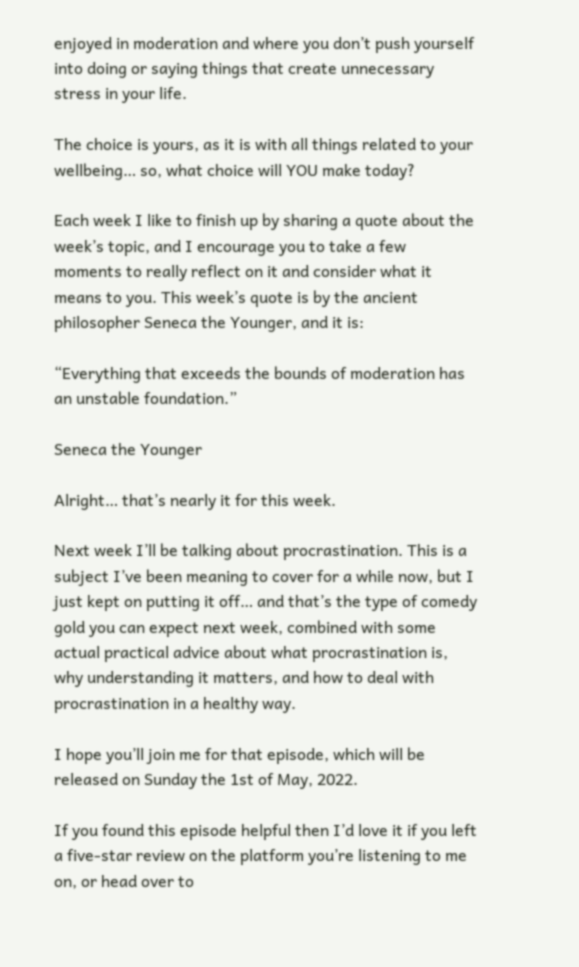enjoyed in moderation and where you don’t push yourself into doing or saying things that create unnecessary stress in your life.

The choice is yours, as it is with all things related to your wellbeing… so, what choice will YOU make today?

Each week I like to finish up by sharing a quote about the week’s topic, and I encourage you to take a few moments to really reflect on it and consider what it means to you. This week’s quote is by the ancient philosopher Seneca the Younger, and it is:

“Everything that exceeds the bounds of moderation has an unstable foundation.”

Seneca the Younger

Alright… that’s nearly it for this week.

Next week I’ll be talking about procrastination. This is a subject I’ve been meaning to cover for a while now, but I just kept on putting it off… and that’s the type of comedy gold you can expect next week, combined with some actual practical advice about what procrastination is, why understanding it matters, and how to deal with procrastination in a healthy way.

I hope you’ll join me for that episode, which will be released on Sunday the 1st of May, 2022.

If you found this episode helpful then I’d love it if you left a five-star review on the platform you’re listening to me on, or head over to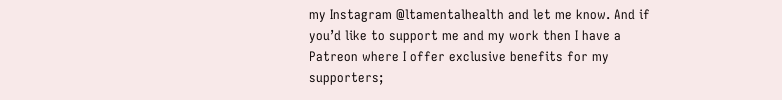my Instagram @ltamentalhealth and let me know. And if you’d like to support me and my work then I have a Patreon where I offer exclusive benefits for my supporters;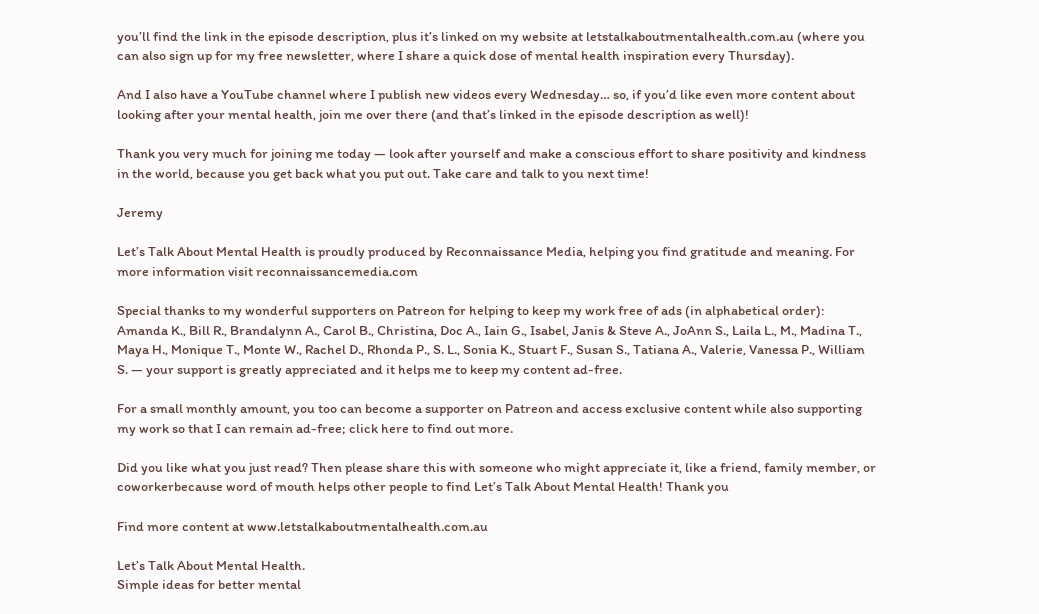you’ll find the link in the episode description, plus it’s linked on my website at letstalkaboutmentalhealth.com.au (where you can also sign up for my free newsletter, where I share a quick dose of mental health inspiration every Thursday).

And I also have a YouTube channel where I publish new videos every Wednesday… so, if you’d like even more content about looking after your mental health, join me over there (and that’s linked in the episode description as well)!

Thank you very much for joining me today — look after yourself and make a conscious effort to share positivity and kindness in the world, because you get back what you put out. Take care and talk to you next time!

Jeremy

Let’s Talk About Mental Health is proudly produced by Reconnaissance Media, helping you find gratitude and meaning. For more information visit reconnaissancemedia.com

Special thanks to my wonderful supporters on Patreon for helping to keep my work free of ads (in alphabetical order): Amanda K., Bill R., Brandalynn A., Carol B., Christina, Doc A., Iain G., Isabel, Janis & Steve A., JoAnn S., Laila L., M., Madina T., Maya H., Monique T., Monte W., Rachel D., Rhonda P., S. L., Sonia K., Stuart F., Susan S., Tatiana A., Valerie, Vanessa P., William S. — your support is greatly appreciated and it helps me to keep my content ad-free.

For a small monthly amount, you too can become a supporter on Patreon and access exclusive content while also supporting my work so that I can remain ad-free; click here to find out more.

Did you like what you just read? Then please share this with someone who might appreciate it, like a friend, family member, or coworkerbecause word of mouth helps other people to find Let’s Talk About Mental Health! Thank you

Find more content at www.letstalkaboutmentalhealth.com.au

Let’s Talk About Mental Health.
Simple ideas for better mental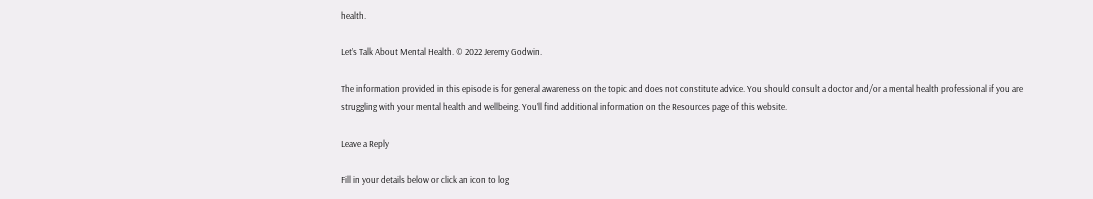health.

Let’s Talk About Mental Health. © 2022 Jeremy Godwin.

The information provided in this episode is for general awareness on the topic and does not constitute advice. You should consult a doctor and/or a mental health professional if you are struggling with your mental health and wellbeing. You’ll find additional information on the Resources page of this website.

Leave a Reply

Fill in your details below or click an icon to log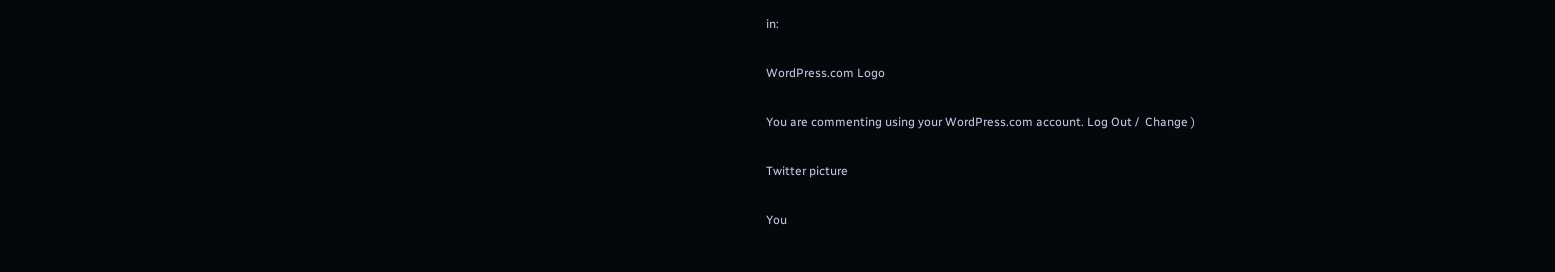in:

WordPress.com Logo

You are commenting using your WordPress.com account. Log Out /  Change )

Twitter picture

You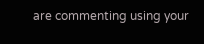are commenting using your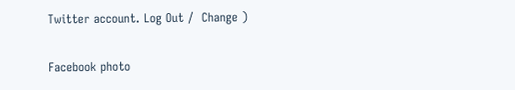Twitter account. Log Out /  Change )

Facebook photo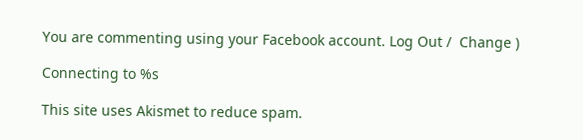You are commenting using your Facebook account. Log Out /  Change )

Connecting to %s

This site uses Akismet to reduce spam.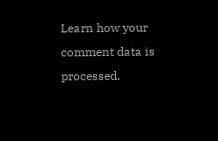Learn how your comment data is processed.